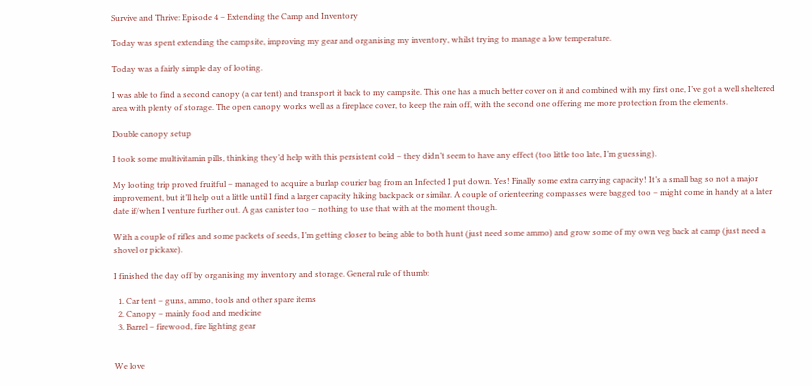Survive and Thrive: Episode 4 – Extending the Camp and Inventory

Today was spent extending the campsite, improving my gear and organising my inventory, whilst trying to manage a low temperature.

Today was a fairly simple day of looting.

I was able to find a second canopy (a car tent) and transport it back to my campsite. This one has a much better cover on it and combined with my first one, I’ve got a well sheltered area with plenty of storage. The open canopy works well as a fireplace cover, to keep the rain off, with the second one offering me more protection from the elements.

Double canopy setup

I took some multivitamin pills, thinking they’d help with this persistent cold – they didn’t seem to have any effect (too little too late, I’m guessing).

My looting trip proved fruitful – managed to acquire a burlap courier bag from an Infected I put down. Yes! Finally some extra carrying capacity! It’s a small bag so not a major improvement, but it’ll help out a little until I find a larger capacity hiking backpack or similar. A couple of orienteering compasses were bagged too – might come in handy at a later date if/when I venture further out. A gas canister too – nothing to use that with at the moment though.

With a couple of rifles and some packets of seeds, I’m getting closer to being able to both hunt (just need some ammo) and grow some of my own veg back at camp (just need a shovel or pickaxe).

I finished the day off by organising my inventory and storage. General rule of thumb:

  1. Car tent – guns, ammo, tools and other spare items
  2. Canopy – mainly food and medicine
  3. Barrel – firewood, fire lighting gear


We love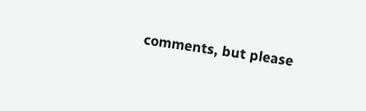comments, but please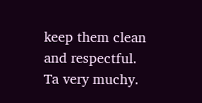keep them clean and respectful. Ta very muchy.